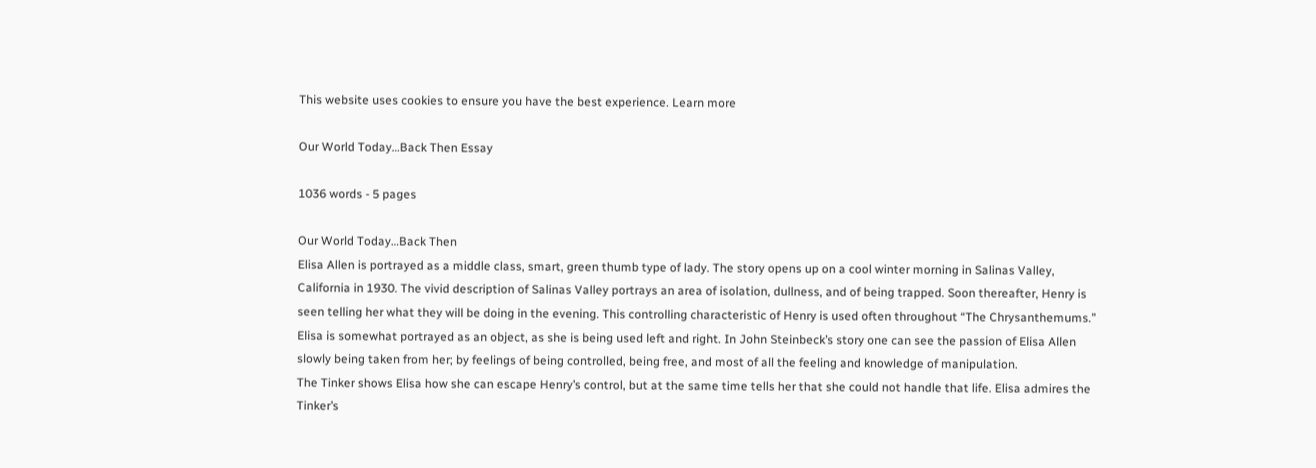This website uses cookies to ensure you have the best experience. Learn more

Our World Today…Back Then Essay

1036 words - 5 pages

Our World Today…Back Then
Elisa Allen is portrayed as a middle class, smart, green thumb type of lady. The story opens up on a cool winter morning in Salinas Valley, California in 1930. The vivid description of Salinas Valley portrays an area of isolation, dullness, and of being trapped. Soon thereafter, Henry is seen telling her what they will be doing in the evening. This controlling characteristic of Henry is used often throughout “The Chrysanthemums.” Elisa is somewhat portrayed as an object, as she is being used left and right. In John Steinbeck’s story one can see the passion of Elisa Allen slowly being taken from her; by feelings of being controlled, being free, and most of all the feeling and knowledge of manipulation.
The Tinker shows Elisa how she can escape Henry’s control, but at the same time tells her that she could not handle that life. Elisa admires the Tinker’s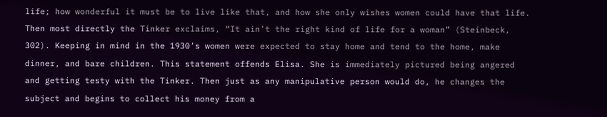life; how wonderful it must be to live like that, and how she only wishes women could have that life. Then most directly the Tinker exclaims, “It ain’t the right kind of life for a woman” (Steinbeck, 302). Keeping in mind in the 1930’s women were expected to stay home and tend to the home, make dinner, and bare children. This statement offends Elisa. She is immediately pictured being angered and getting testy with the Tinker. Then just as any manipulative person would do, he changes the subject and begins to collect his money from a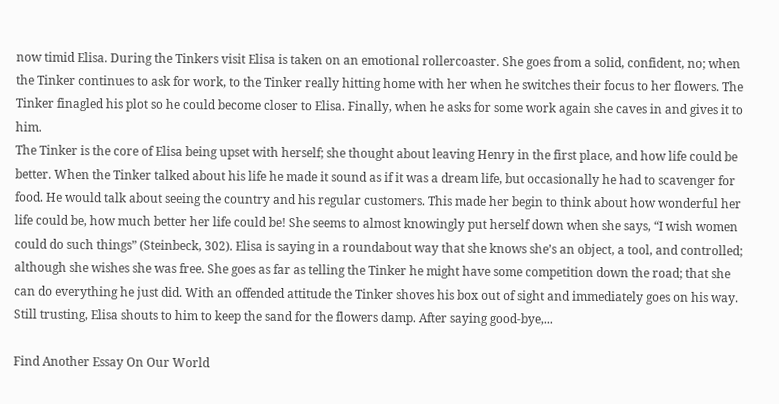now timid Elisa. During the Tinkers visit Elisa is taken on an emotional rollercoaster. She goes from a solid, confident, no; when the Tinker continues to ask for work, to the Tinker really hitting home with her when he switches their focus to her flowers. The Tinker finagled his plot so he could become closer to Elisa. Finally, when he asks for some work again she caves in and gives it to him.
The Tinker is the core of Elisa being upset with herself; she thought about leaving Henry in the first place, and how life could be better. When the Tinker talked about his life he made it sound as if it was a dream life, but occasionally he had to scavenger for food. He would talk about seeing the country and his regular customers. This made her begin to think about how wonderful her life could be, how much better her life could be! She seems to almost knowingly put herself down when she says, “I wish women could do such things” (Steinbeck, 302). Elisa is saying in a roundabout way that she knows she’s an object, a tool, and controlled; although she wishes she was free. She goes as far as telling the Tinker he might have some competition down the road; that she can do everything he just did. With an offended attitude the Tinker shoves his box out of sight and immediately goes on his way. Still trusting, Elisa shouts to him to keep the sand for the flowers damp. After saying good-bye,...

Find Another Essay On Our World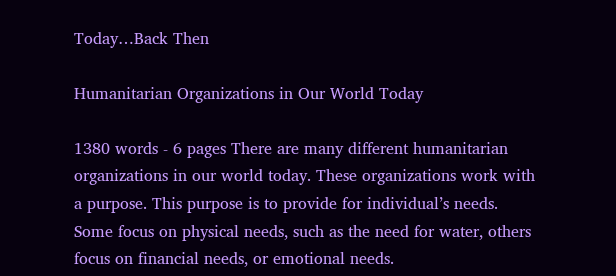Today…Back Then

Humanitarian Organizations in Our World Today

1380 words - 6 pages There are many different humanitarian organizations in our world today. These organizations work with a purpose. This purpose is to provide for individual’s needs. Some focus on physical needs, such as the need for water, others focus on financial needs, or emotional needs.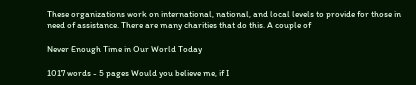These organizations work on international, national, and local levels to provide for those in need of assistance. There are many charities that do this. A couple of

Never Enough Time in Our World Today

1017 words - 5 pages Would you believe me, if I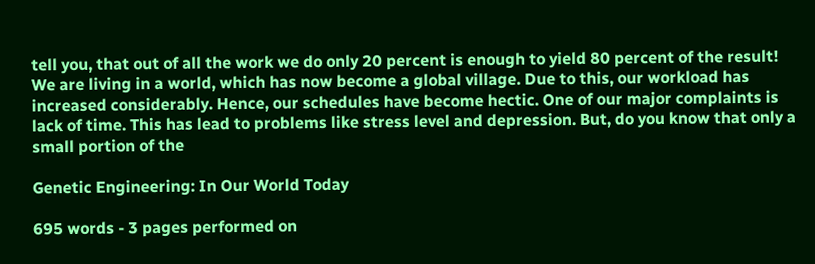tell you, that out of all the work we do only 20 percent is enough to yield 80 percent of the result! We are living in a world, which has now become a global village. Due to this, our workload has increased considerably. Hence, our schedules have become hectic. One of our major complaints is lack of time. This has lead to problems like stress level and depression. But, do you know that only a small portion of the

Genetic Engineering: In Our World Today

695 words - 3 pages performed on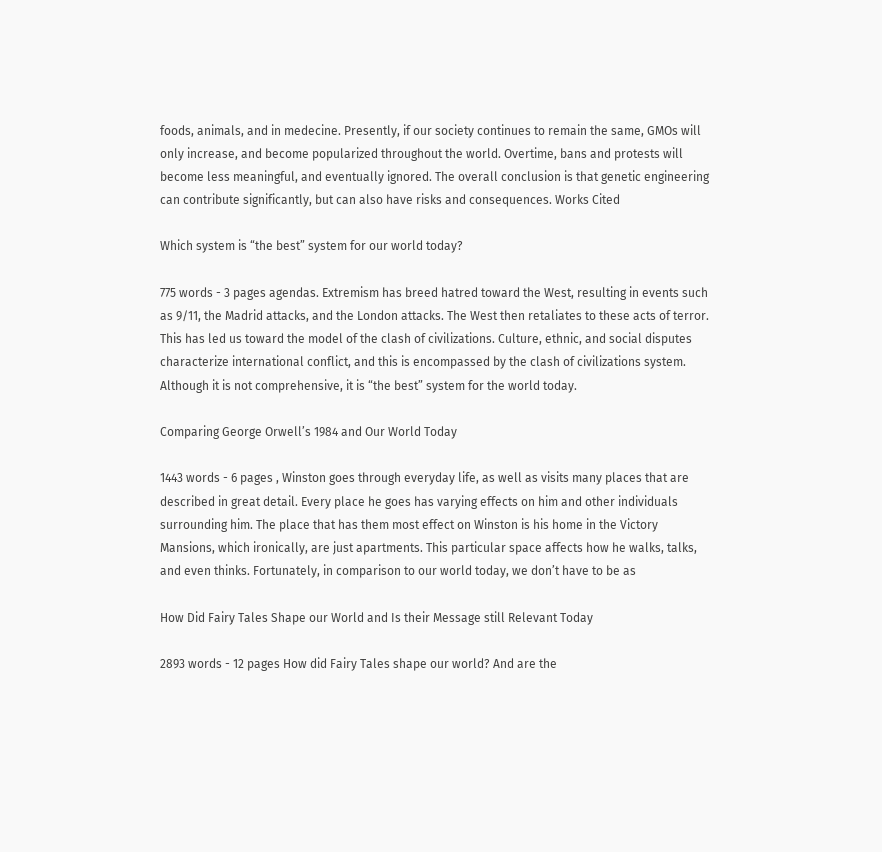foods, animals, and in medecine. Presently, if our society continues to remain the same, GMOs will only increase, and become popularized throughout the world. Overtime, bans and protests will become less meaningful, and eventually ignored. The overall conclusion is that genetic engineering can contribute significantly, but can also have risks and consequences. Works Cited

Which system is “the best” system for our world today?

775 words - 3 pages agendas. Extremism has breed hatred toward the West, resulting in events such as 9/11, the Madrid attacks, and the London attacks. The West then retaliates to these acts of terror. This has led us toward the model of the clash of civilizations. Culture, ethnic, and social disputes characterize international conflict, and this is encompassed by the clash of civilizations system. Although it is not comprehensive, it is “the best” system for the world today.

Comparing George Orwell’s 1984 and Our World Today

1443 words - 6 pages , Winston goes through everyday life, as well as visits many places that are described in great detail. Every place he goes has varying effects on him and other individuals surrounding him. The place that has them most effect on Winston is his home in the Victory Mansions, which ironically, are just apartments. This particular space affects how he walks, talks, and even thinks. Fortunately, in comparison to our world today, we don’t have to be as

How Did Fairy Tales Shape our World and Is their Message still Relevant Today

2893 words - 12 pages How did Fairy Tales shape our world? And are the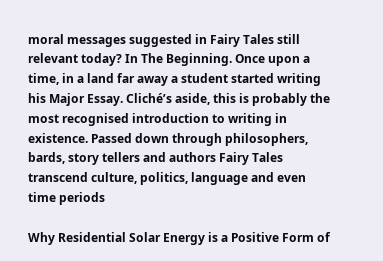moral messages suggested in Fairy Tales still relevant today? In The Beginning. Once upon a time, in a land far away a student started writing his Major Essay. Cliché’s aside, this is probably the most recognised introduction to writing in existence. Passed down through philosophers, bards, story tellers and authors Fairy Tales transcend culture, politics, language and even time periods

Why Residential Solar Energy is a Positive Form of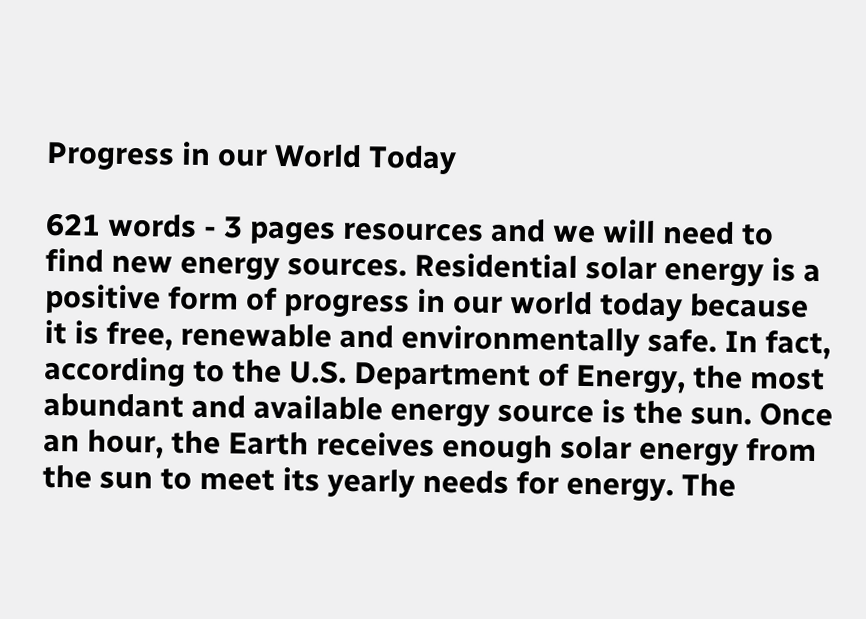Progress in our World Today

621 words - 3 pages resources and we will need to find new energy sources. Residential solar energy is a positive form of progress in our world today because it is free, renewable and environmentally safe. In fact, according to the U.S. Department of Energy, the most abundant and available energy source is the sun. Once an hour, the Earth receives enough solar energy from the sun to meet its yearly needs for energy. The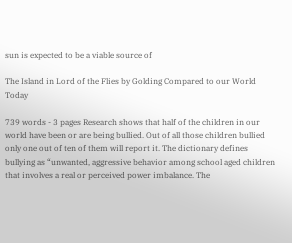sun is expected to be a viable source of

The Island in Lord of the Flies by Golding Compared to our World Today

739 words - 3 pages Research shows that half of the children in our world have been or are being bullied. Out of all those children bullied only one out of ten of them will report it. The dictionary defines bullying as “unwanted, aggressive behavior among school aged children that involves a real or perceived power imbalance. The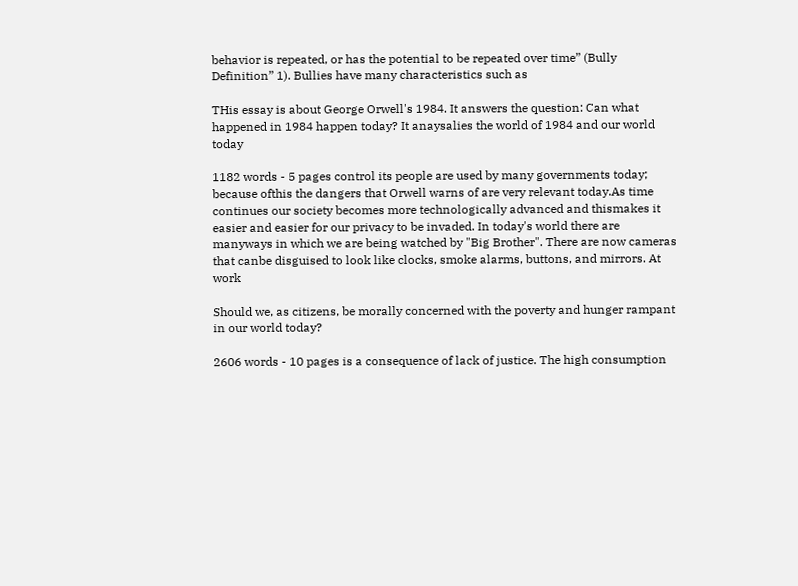behavior is repeated, or has the potential to be repeated over time” (Bully Definition” 1). Bullies have many characteristics such as

THis essay is about George Orwell's 1984. It answers the question: Can what happened in 1984 happen today? It anaysalies the world of 1984 and our world today

1182 words - 5 pages control its people are used by many governments today; because ofthis the dangers that Orwell warns of are very relevant today.As time continues our society becomes more technologically advanced and thismakes it easier and easier for our privacy to be invaded. In today's world there are manyways in which we are being watched by "Big Brother". There are now cameras that canbe disguised to look like clocks, smoke alarms, buttons, and mirrors. At work

Should we, as citizens, be morally concerned with the poverty and hunger rampant in our world today?

2606 words - 10 pages is a consequence of lack of justice. The high consumption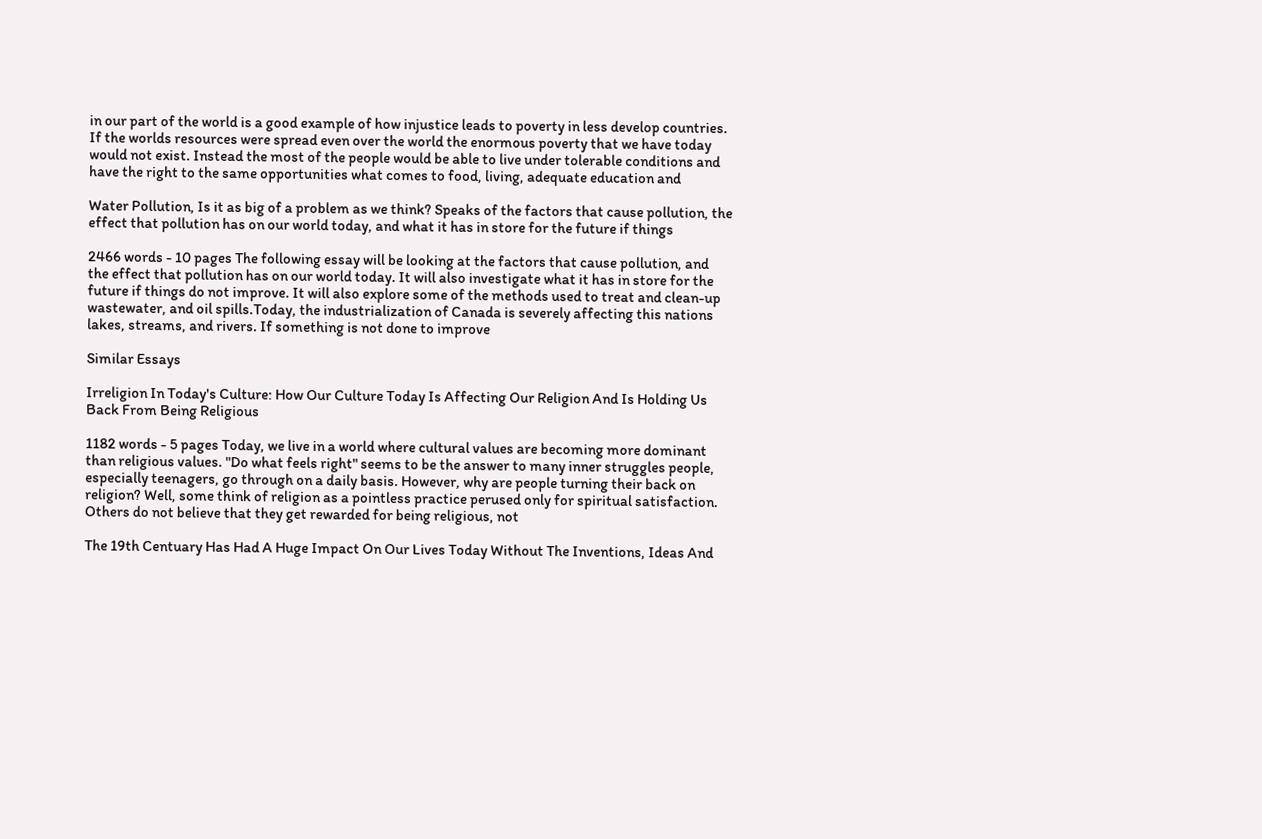in our part of the world is a good example of how injustice leads to poverty in less develop countries. If the worlds resources were spread even over the world the enormous poverty that we have today would not exist. Instead the most of the people would be able to live under tolerable conditions and have the right to the same opportunities what comes to food, living, adequate education and

Water Pollution, Is it as big of a problem as we think? Speaks of the factors that cause pollution, the effect that pollution has on our world today, and what it has in store for the future if things

2466 words - 10 pages The following essay will be looking at the factors that cause pollution, and the effect that pollution has on our world today. It will also investigate what it has in store for the future if things do not improve. It will also explore some of the methods used to treat and clean-up wastewater, and oil spills.Today, the industrialization of Canada is severely affecting this nations lakes, streams, and rivers. If something is not done to improve

Similar Essays

Irreligion In Today's Culture: How Our Culture Today Is Affecting Our Religion And Is Holding Us Back From Being Religious

1182 words - 5 pages Today, we live in a world where cultural values are becoming more dominant than religious values. "Do what feels right" seems to be the answer to many inner struggles people, especially teenagers, go through on a daily basis. However, why are people turning their back on religion? Well, some think of religion as a pointless practice perused only for spiritual satisfaction. Others do not believe that they get rewarded for being religious, not

The 19th Centuary Has Had A Huge Impact On Our Lives Today Without The Inventions, Ideas And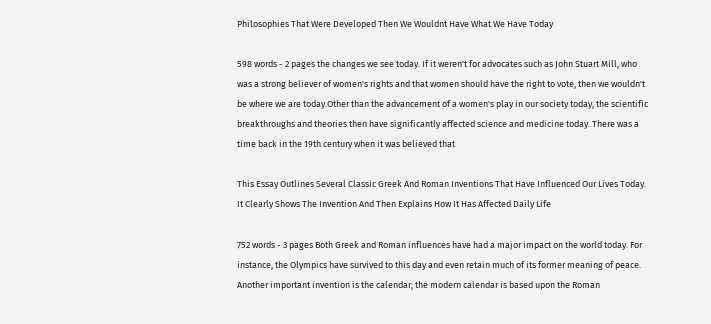Philosophies That Were Developed Then We Wouldnt Have What We Have Today

598 words - 2 pages the changes we see today. If it weren't for advocates such as John Stuart Mill, who was a strong believer of women's rights and that women should have the right to vote, then we wouldn't be where we are today.Other than the advancement of a women's play in our society today, the scientific breakthroughs and theories then have significantly affected science and medicine today. There was a time back in the 19th century when it was believed that

This Essay Outlines Several Classic Greek And Roman Inventions That Have Influenced Our Lives Today. It Clearly Shows The Invention And Then Explains How It Has Affected Daily Life

752 words - 3 pages Both Greek and Roman influences have had a major impact on the world today. For instance, the Olympics have survived to this day and even retain much of its former meaning of peace. Another important invention is the calendar; the modern calendar is based upon the Roman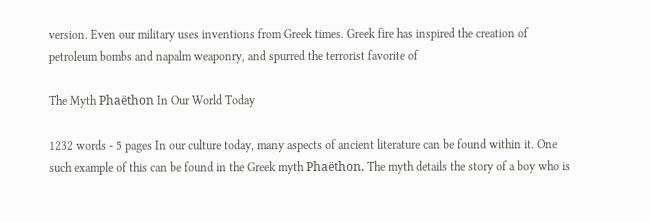version. Even our military uses inventions from Greek times. Greek fire has inspired the creation of petroleum bombs and napalm weaponry, and spurred the terrorist favorite of

The Myth Phaëthon In Our World Today

1232 words - 5 pages In our culture today, many aspects of ancient literature can be found within it. One such example of this can be found in the Greek myth Phaëthon. The myth details the story of a boy who is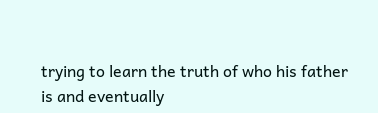trying to learn the truth of who his father is and eventually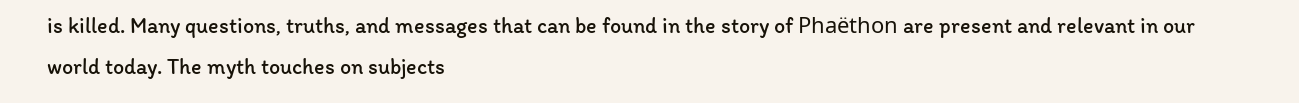is killed. Many questions, truths, and messages that can be found in the story of Phaëthon are present and relevant in our world today. The myth touches on subjects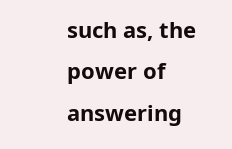such as, the power of answering